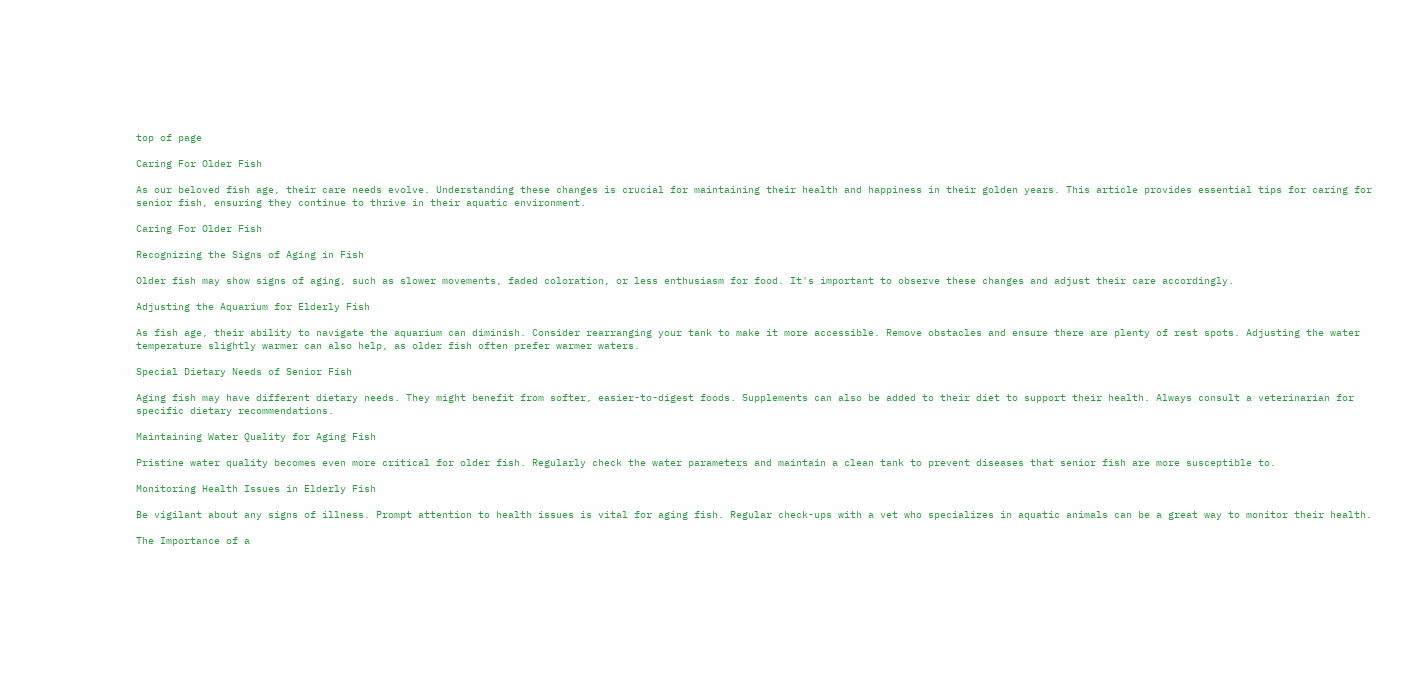top of page

Caring For Older Fish

As our beloved fish age, their care needs evolve. Understanding these changes is crucial for maintaining their health and happiness in their golden years. This article provides essential tips for caring for senior fish, ensuring they continue to thrive in their aquatic environment.

Caring For Older Fish

Recognizing the Signs of Aging in Fish

Older fish may show signs of aging, such as slower movements, faded coloration, or less enthusiasm for food. It's important to observe these changes and adjust their care accordingly.

Adjusting the Aquarium for Elderly Fish

As fish age, their ability to navigate the aquarium can diminish. Consider rearranging your tank to make it more accessible. Remove obstacles and ensure there are plenty of rest spots. Adjusting the water temperature slightly warmer can also help, as older fish often prefer warmer waters.

Special Dietary Needs of Senior Fish

Aging fish may have different dietary needs. They might benefit from softer, easier-to-digest foods. Supplements can also be added to their diet to support their health. Always consult a veterinarian for specific dietary recommendations.

Maintaining Water Quality for Aging Fish

Pristine water quality becomes even more critical for older fish. Regularly check the water parameters and maintain a clean tank to prevent diseases that senior fish are more susceptible to.

Monitoring Health Issues in Elderly Fish

Be vigilant about any signs of illness. Prompt attention to health issues is vital for aging fish. Regular check-ups with a vet who specializes in aquatic animals can be a great way to monitor their health.

The Importance of a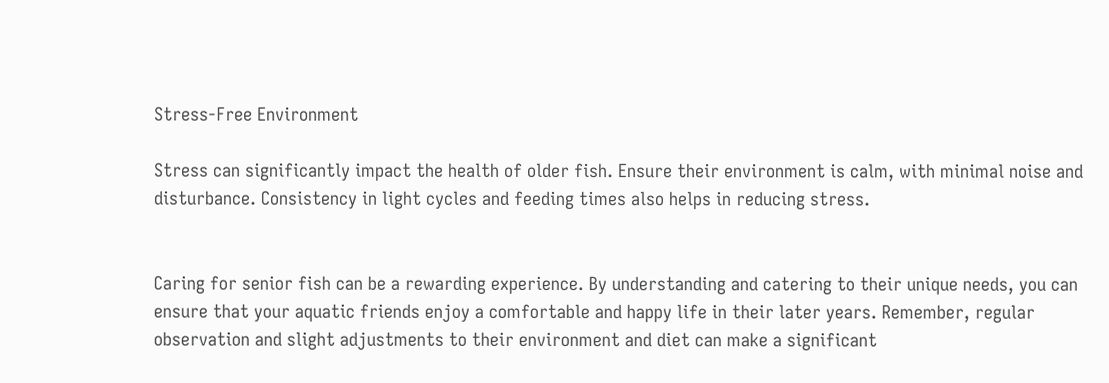Stress-Free Environment

Stress can significantly impact the health of older fish. Ensure their environment is calm, with minimal noise and disturbance. Consistency in light cycles and feeding times also helps in reducing stress.


Caring for senior fish can be a rewarding experience. By understanding and catering to their unique needs, you can ensure that your aquatic friends enjoy a comfortable and happy life in their later years. Remember, regular observation and slight adjustments to their environment and diet can make a significant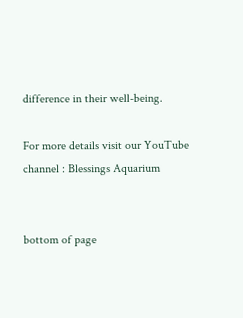difference in their well-being.

For more details visit our YouTube channel : Blessings Aquarium


bottom of page